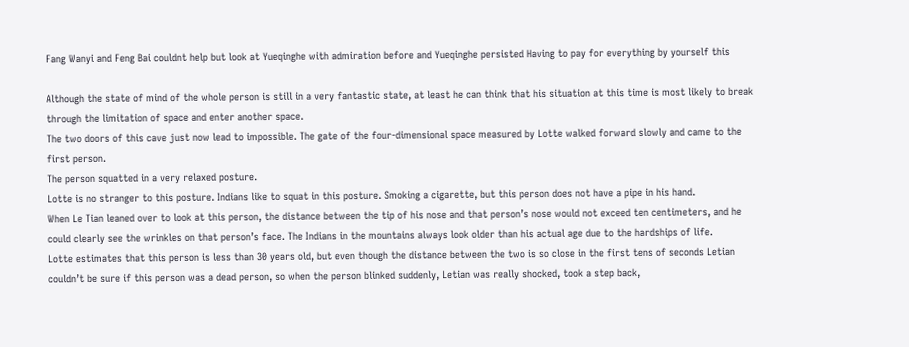Fang Wanyi and Feng Bai couldnt help but look at Yueqinghe with admiration before and Yueqinghe persisted Having to pay for everything by yourself this

Although the state of mind of the whole person is still in a very fantastic state, at least he can think that his situation at this time is most likely to break through the limitation of space and enter another space.
The two doors of this cave just now lead to impossible. The gate of the four-dimensional space measured by Lotte walked forward slowly and came to the first person.
The person squatted in a very relaxed posture.
Lotte is no stranger to this posture. Indians like to squat in this posture. Smoking a cigarette, but this person does not have a pipe in his hand.
When Le Tian leaned over to look at this person, the distance between the tip of his nose and that person’s nose would not exceed ten centimeters, and he could clearly see the wrinkles on that person’s face. The Indians in the mountains always look older than his actual age due to the hardships of life.
Lotte estimates that this person is less than 30 years old, but even though the distance between the two is so close in the first tens of seconds Letian couldn’t be sure if this person was a dead person, so when the person blinked suddenly, Letian was really shocked, took a step back,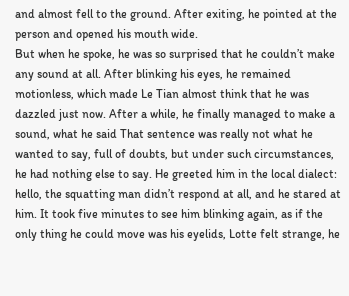and almost fell to the ground. After exiting, he pointed at the person and opened his mouth wide.
But when he spoke, he was so surprised that he couldn’t make any sound at all. After blinking his eyes, he remained motionless, which made Le Tian almost think that he was dazzled just now. After a while, he finally managed to make a sound, what he said That sentence was really not what he wanted to say, full of doubts, but under such circumstances, he had nothing else to say. He greeted him in the local dialect: hello, the squatting man didn’t respond at all, and he stared at him. It took five minutes to see him blinking again, as if the only thing he could move was his eyelids, Lotte felt strange, he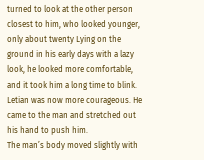turned to look at the other person closest to him, who looked younger, only about twenty Lying on the ground in his early days with a lazy look, he looked more comfortable, and it took him a long time to blink. Letian was now more courageous. He came to the man and stretched out his hand to push him.
The man’s body moved slightly with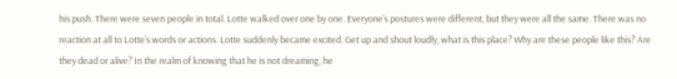his push. There were seven people in total. Lotte walked over one by one. Everyone’s postures were different, but they were all the same. There was no reaction at all to Lotte’s words or actions. Lotte suddenly became excited. Get up and shout loudly, what is this place? Why are these people like this? Are they dead or alive? In the realm of knowing that he is not dreaming, he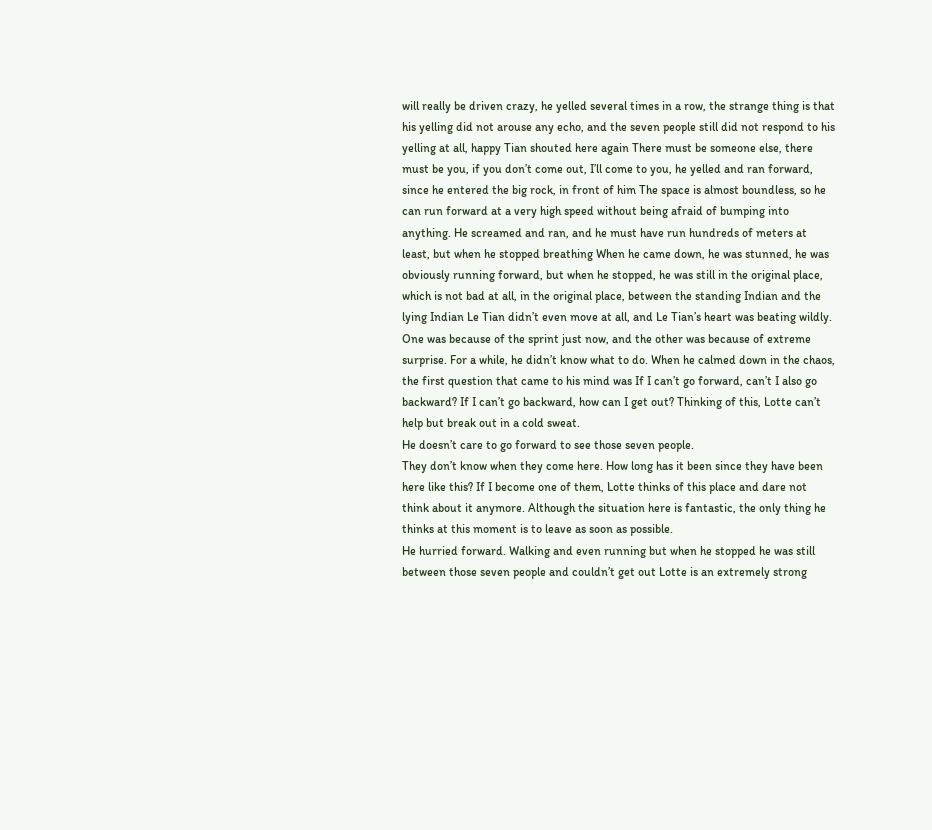will really be driven crazy, he yelled several times in a row, the strange thing is that his yelling did not arouse any echo, and the seven people still did not respond to his yelling at all, happy Tian shouted here again There must be someone else, there must be you, if you don’t come out, I’ll come to you, he yelled and ran forward, since he entered the big rock, in front of him The space is almost boundless, so he can run forward at a very high speed without being afraid of bumping into anything. He screamed and ran, and he must have run hundreds of meters at least, but when he stopped breathing When he came down, he was stunned, he was obviously running forward, but when he stopped, he was still in the original place, which is not bad at all, in the original place, between the standing Indian and the lying Indian Le Tian didn’t even move at all, and Le Tian’s heart was beating wildly. One was because of the sprint just now, and the other was because of extreme surprise. For a while, he didn’t know what to do. When he calmed down in the chaos, the first question that came to his mind was If I can’t go forward, can’t I also go backward? If I can’t go backward, how can I get out? Thinking of this, Lotte can’t help but break out in a cold sweat.
He doesn’t care to go forward to see those seven people.
They don’t know when they come here. How long has it been since they have been here like this? If I become one of them, Lotte thinks of this place and dare not think about it anymore. Although the situation here is fantastic, the only thing he thinks at this moment is to leave as soon as possible.
He hurried forward. Walking and even running but when he stopped he was still between those seven people and couldn’t get out Lotte is an extremely strong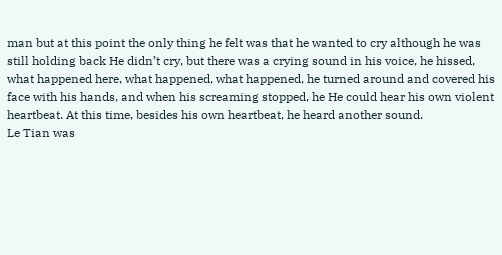man but at this point the only thing he felt was that he wanted to cry although he was still holding back He didn’t cry, but there was a crying sound in his voice, he hissed, what happened here, what happened, what happened, he turned around and covered his face with his hands, and when his screaming stopped, he He could hear his own violent heartbeat. At this time, besides his own heartbeat, he heard another sound.
Le Tian was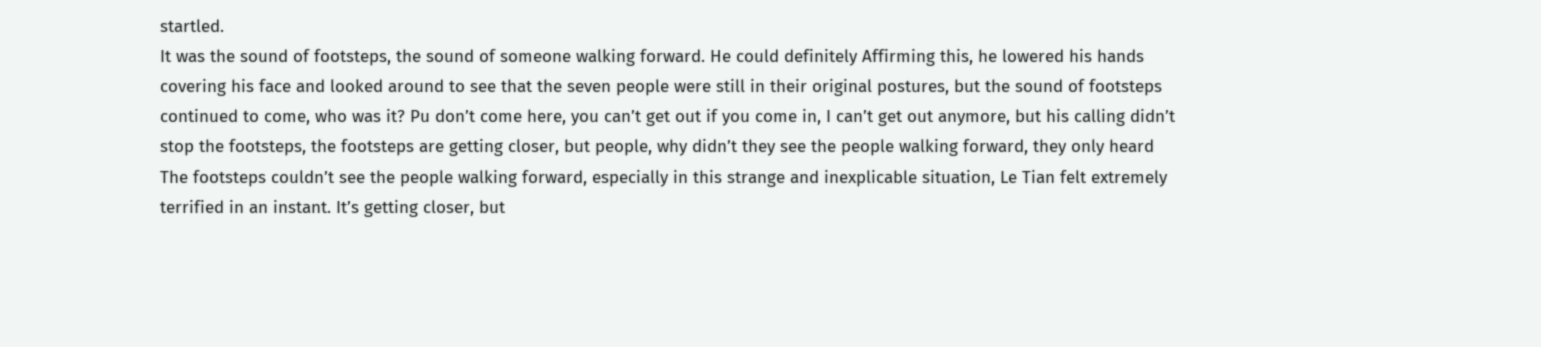startled.
It was the sound of footsteps, the sound of someone walking forward. He could definitely Affirming this, he lowered his hands covering his face and looked around to see that the seven people were still in their original postures, but the sound of footsteps continued to come, who was it? Pu don’t come here, you can’t get out if you come in, I can’t get out anymore, but his calling didn’t stop the footsteps, the footsteps are getting closer, but people, why didn’t they see the people walking forward, they only heard The footsteps couldn’t see the people walking forward, especially in this strange and inexplicable situation, Le Tian felt extremely terrified in an instant. It’s getting closer, but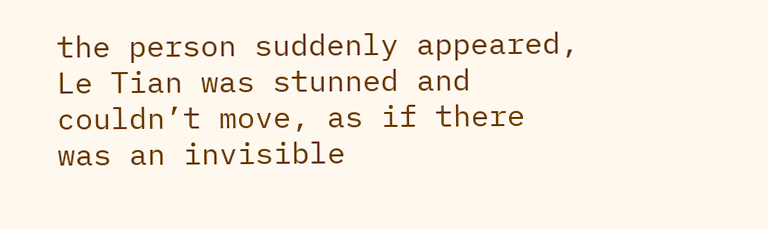the person suddenly appeared, Le Tian was stunned and couldn’t move, as if there was an invisible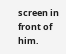screen in front of him.